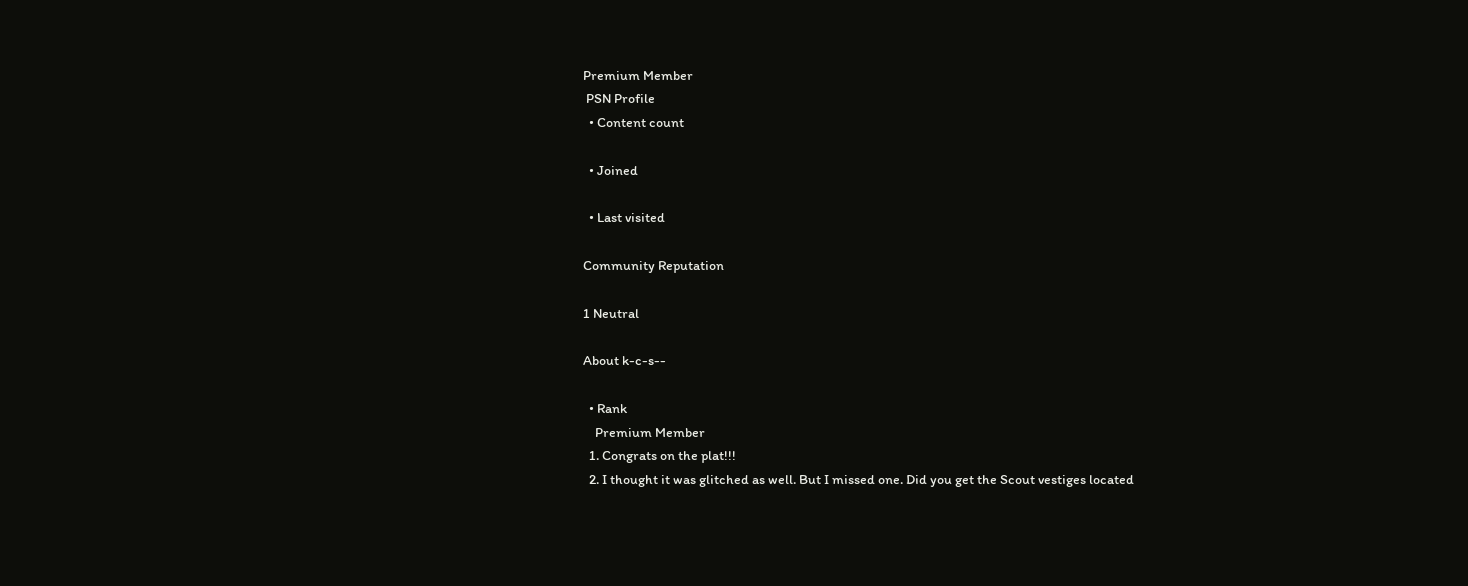Premium Member
 PSN Profile
  • Content count

  • Joined

  • Last visited

Community Reputation

1 Neutral

About k-c-s--

  • Rank
    Premium Member
  1. Congrats on the plat!!!
  2. I thought it was glitched as well. But I missed one. Did you get the Scout vestiges located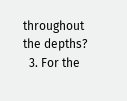throughout the depths?
  3. For the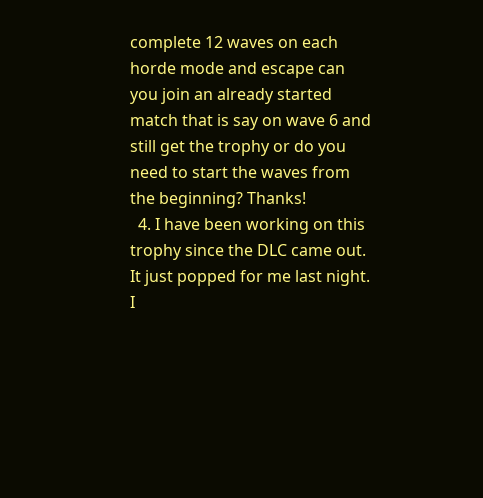complete 12 waves on each horde mode and escape can you join an already started match that is say on wave 6 and still get the trophy or do you need to start the waves from the beginning? Thanks!
  4. I have been working on this trophy since the DLC came out. It just popped for me last night. I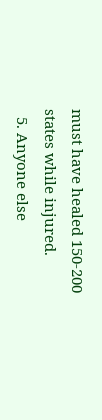must have healed 150-200 states while injured.
  5. Anyone else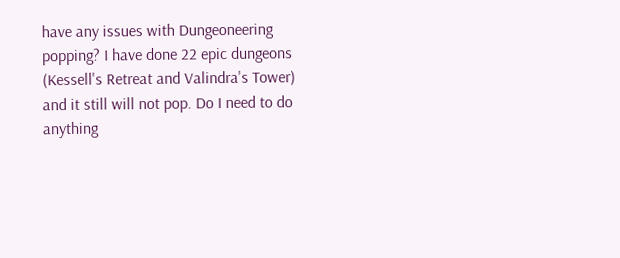have any issues with Dungeoneering popping? I have done 22 epic dungeons (Kessell's Retreat and Valindra's Tower) and it still will not pop. Do I need to do anything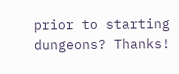prior to starting dungeons? Thanks!